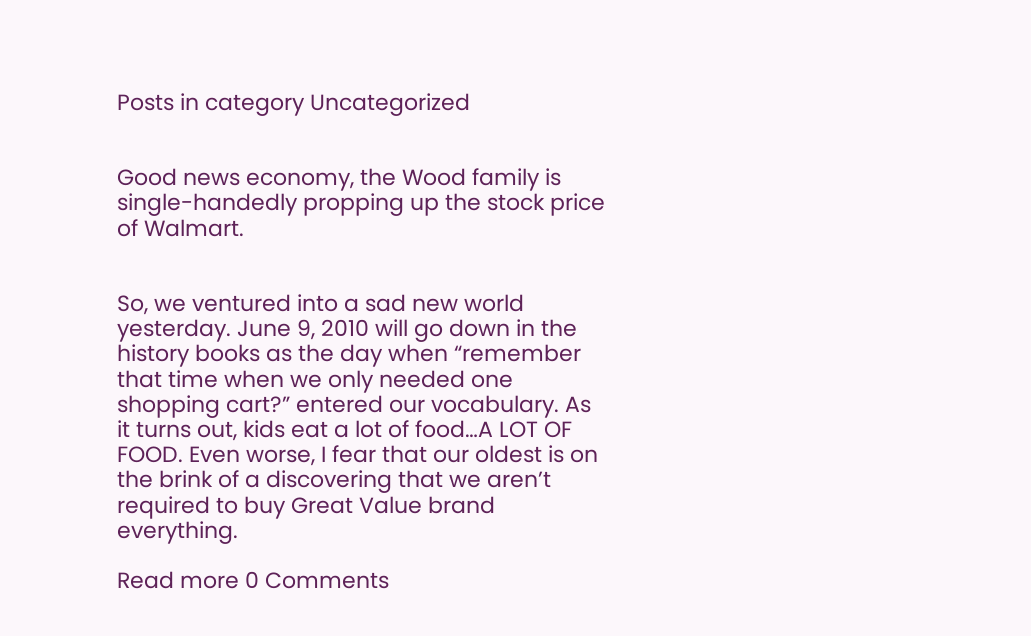Posts in category Uncategorized


Good news economy, the Wood family is single-handedly propping up the stock price of Walmart.


So, we ventured into a sad new world yesterday. June 9, 2010 will go down in the history books as the day when “remember that time when we only needed one shopping cart?” entered our vocabulary. As it turns out, kids eat a lot of food…A LOT OF FOOD. Even worse, I fear that our oldest is on the brink of a discovering that we aren’t required to buy Great Value brand everything.

Read more 0 Comments